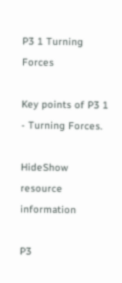P3 1 Turning Forces

Key points of P3 1 - Turning Forces.

HideShow resource information

P3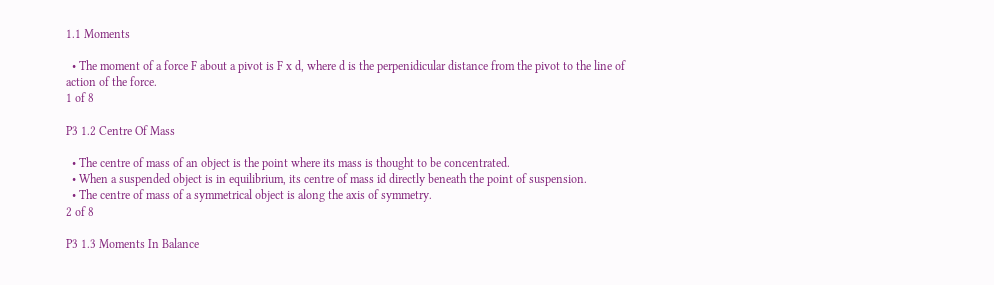1.1 Moments

  • The moment of a force F about a pivot is F x d, where d is the perpenidicular distance from the pivot to the line of action of the force.
1 of 8

P3 1.2 Centre Of Mass

  • The centre of mass of an object is the point where its mass is thought to be concentrated.
  • When a suspended object is in equilibrium, its centre of mass id directly beneath the point of suspension.
  • The centre of mass of a symmetrical object is along the axis of symmetry.
2 of 8

P3 1.3 Moments In Balance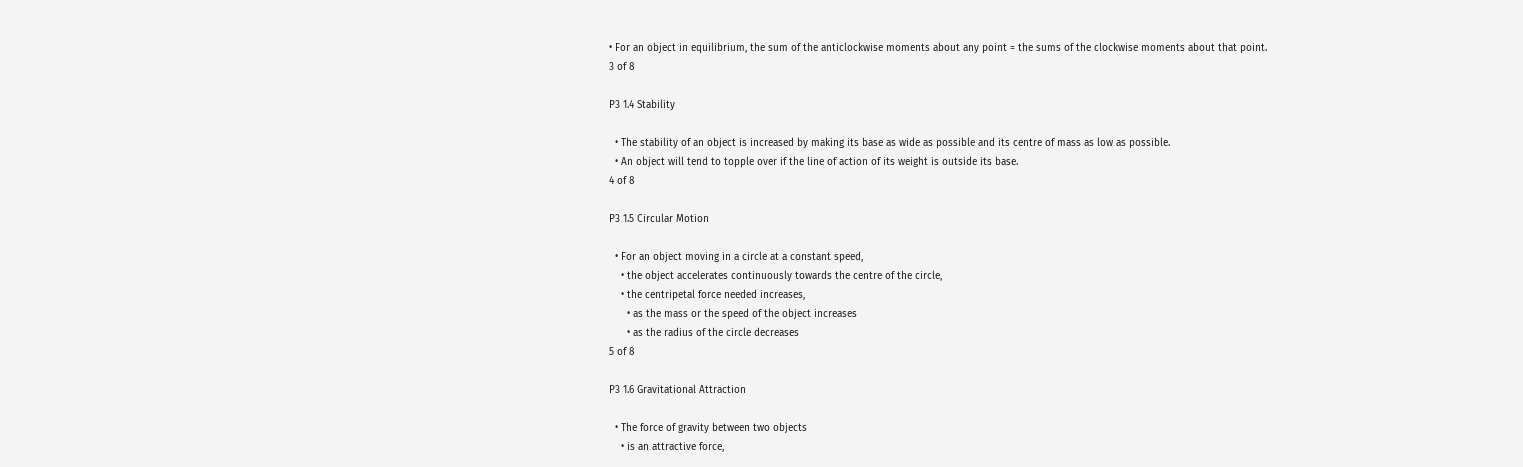• For an object in equilibrium, the sum of the anticlockwise moments about any point = the sums of the clockwise moments about that point.
3 of 8

P3 1.4 Stability

  • The stability of an object is increased by making its base as wide as possible and its centre of mass as low as possible.
  • An object will tend to topple over if the line of action of its weight is outside its base.
4 of 8

P3 1.5 Circular Motion

  • For an object moving in a circle at a constant speed,
    • the object accelerates continuously towards the centre of the circle,
    • the centripetal force needed increases,
      • as the mass or the speed of the object increases
      • as the radius of the circle decreases
5 of 8

P3 1.6 Gravitational Attraction

  • The force of gravity between two objects
    • is an attractive force,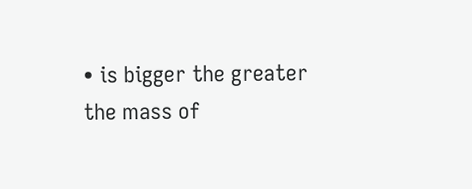• is bigger the greater the mass of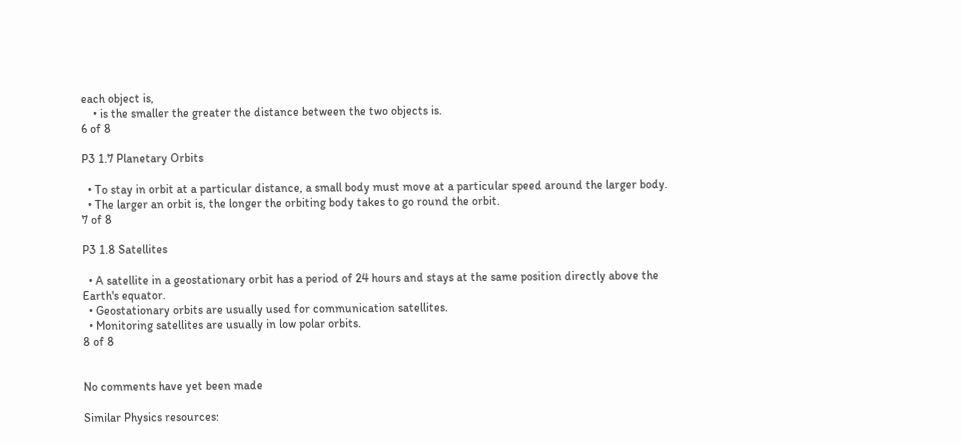each object is,
    • is the smaller the greater the distance between the two objects is.
6 of 8

P3 1.7 Planetary Orbits

  • To stay in orbit at a particular distance, a small body must move at a particular speed around the larger body.
  • The larger an orbit is, the longer the orbiting body takes to go round the orbit.
7 of 8

P3 1.8 Satellites

  • A satellite in a geostationary orbit has a period of 24 hours and stays at the same position directly above the Earth's equator.
  • Geostationary orbits are usually used for communication satellites.
  • Monitoring satellites are usually in low polar orbits.
8 of 8


No comments have yet been made

Similar Physics resources: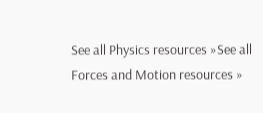See all Physics resources »See all Forces and Motion resources »